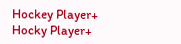Hockey Player+
Hocky Player+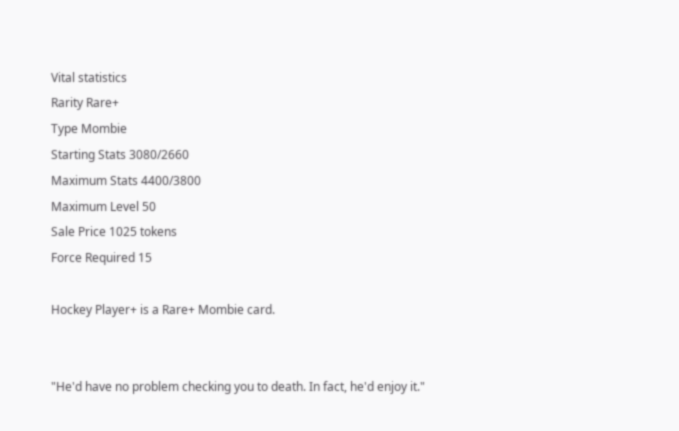Vital statistics
Rarity Rare+
Type Mombie
Starting Stats 3080/2660
Maximum Stats 4400/3800
Maximum Level 50
Sale Price 1025 tokens
Force Required 15

Hockey Player+ is a Rare+ Mombie card.


"He'd have no problem checking you to death. In fact, he'd enjoy it."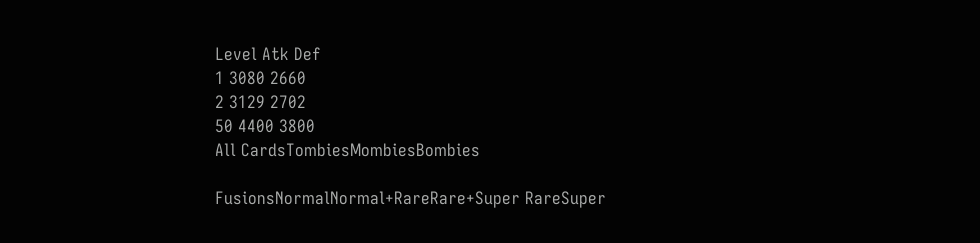Level Atk Def
1 3080 2660
2 3129 2702
50 4400 3800
All CardsTombiesMombiesBombies

FusionsNormalNormal+RareRare+Super RareSuper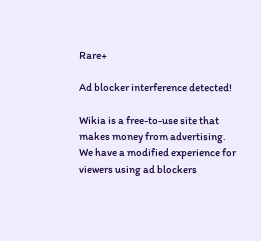Rare+

Ad blocker interference detected!

Wikia is a free-to-use site that makes money from advertising. We have a modified experience for viewers using ad blockers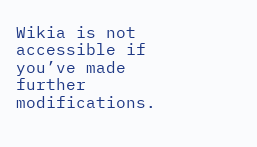Wikia is not accessible if you’ve made further modifications.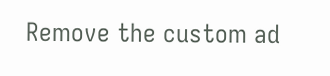Remove the custom ad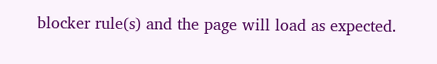blocker rule(s) and the page will load as expected.